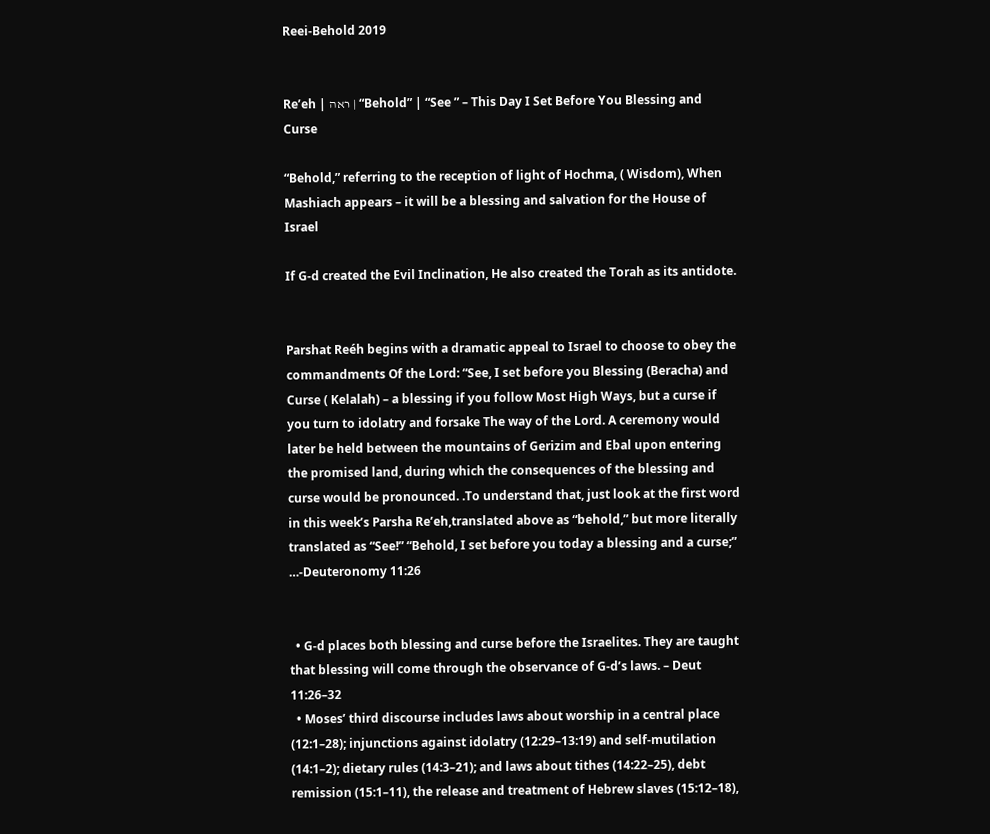Reei-Behold 2019


Re’eh | ראה | “Behold” | “See ” – This Day I Set Before You Blessing and Curse

“Behold,” referring to the reception of light of Hochma, ( Wisdom), When Mashiach appears – it will be a blessing and salvation for the House of Israel

If G-d created the Evil Inclination, He also created the Torah as its antidote.


Parshat Reéh begins with a dramatic appeal to Israel to choose to obey the commandments Of the Lord: “See, I set before you Blessing (Beracha) and Curse ( Kelalah) – a blessing if you follow Most High Ways, but a curse if you turn to idolatry and forsake The way of the Lord. A ceremony would later be held between the mountains of Gerizim and Ebal upon entering the promised land, during which the consequences of the blessing and curse would be pronounced. .To understand that, just look at the first word in this week’s Parsha Re’eh,translated above as “behold,” but more literally translated as “See!” “Behold, I set before you today a blessing and a curse;” …-Deuteronomy 11:26


  • G-d places both blessing and curse before the Israelites. They are taught that blessing will come through the observance of G-d’s laws. – Deut 11:26–32
  • Moses’ third discourse includes laws about worship in a central place (12:1–28); injunctions against idolatry (12:29–13:19) and self-mutilation (14:1–2); dietary rules (14:3–21); and laws about tithes (14:22–25), debt remission (15:1–11), the release and treatment of Hebrew slaves (15:12–18),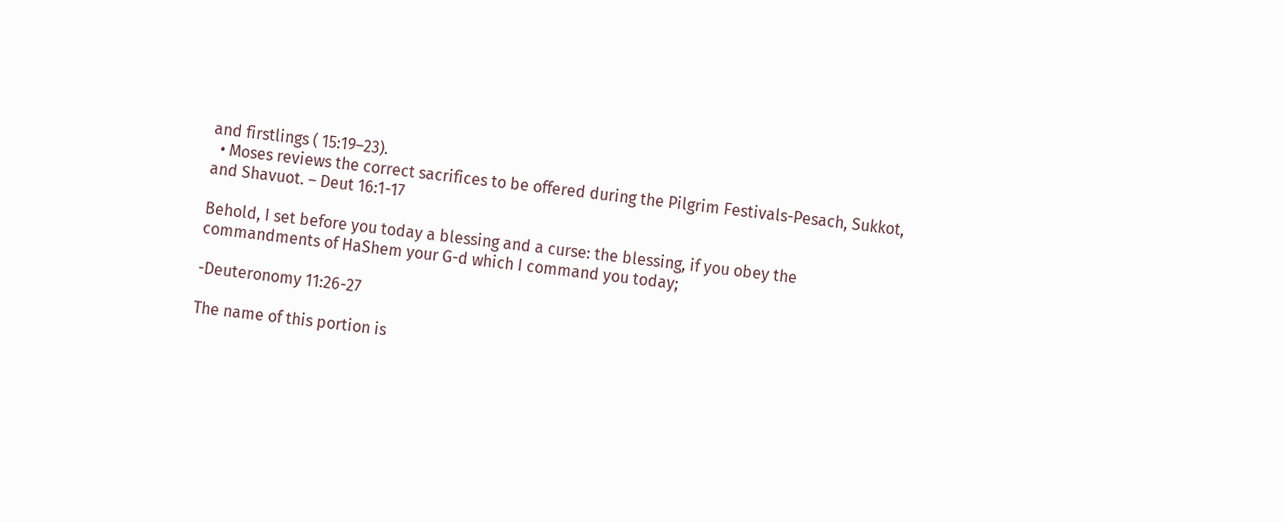and firstlings ( 15:19–23).
  • Moses reviews the correct sacrifices to be offered during the Pilgrim Festivals-Pesach, Sukkot, and Shavuot. – Deut 16:1-17

Behold, I set before you today a blessing and a curse: the blessing, if you obey the commandments of HaShem your G-d which I command you today;

-Deuteronomy 11:26-27

The name of this portion is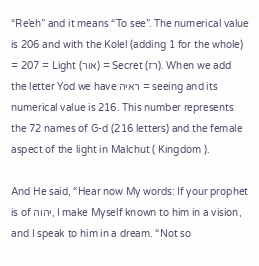“Re’eh” and it means “To see”. The numerical value is 206 and with the Kolel (adding 1 for the whole) = 207 = Light (אור) = Secret (רז). When we add the letter Yod we have ראיה = seeing and its numerical value is 216. This number represents the 72 names of G-d (216 letters) and the female aspect of the light in Malchut ( Kingdom ).

And He said, “Hear now My words: If your prophet is of יהוה, I make Myself known to him in a vision, and I speak to him in a dream. “Not so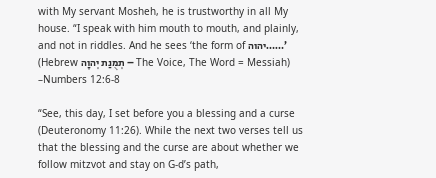with My servant Mosheh, he is trustworthy in all My house. “I speak with him mouth to mouth, and plainly, and not in riddles. And he sees ‘the form of יהוה……’ (Hebrew תְמֻנַת יְהוָה – The Voice, The Word = Messiah) –Numbers 12:6-8

“See, this day, I set before you a blessing and a curse (Deuteronomy 11:26). While the next two verses tell us that the blessing and the curse are about whether we follow mitzvot and stay on G-d’s path,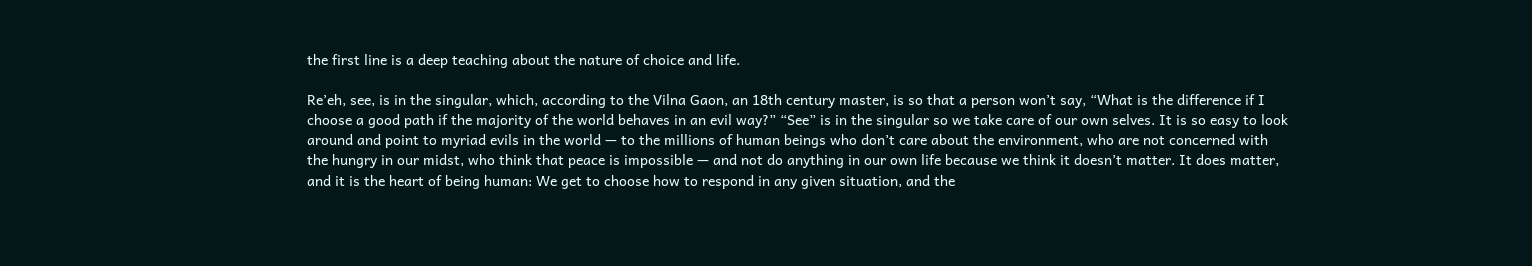the first line is a deep teaching about the nature of choice and life.

Re’eh, see, is in the singular, which, according to the Vilna Gaon, an 18th century master, is so that a person won’t say, “What is the difference if I choose a good path if the majority of the world behaves in an evil way?” “See” is in the singular so we take care of our own selves. It is so easy to look around and point to myriad evils in the world — to the millions of human beings who don’t care about the environment, who are not concerned with the hungry in our midst, who think that peace is impossible — and not do anything in our own life because we think it doesn’t matter. It does matter, and it is the heart of being human: We get to choose how to respond in any given situation, and the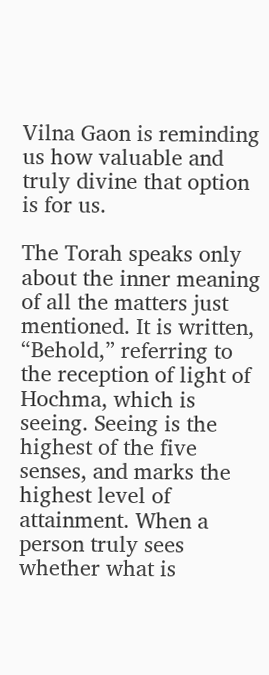Vilna Gaon is reminding us how valuable and truly divine that option is for us.

The Torah speaks only about the inner meaning of all the matters just mentioned. It is written, “Behold,” referring to the reception of light of Hochma, which is seeing. Seeing is the highest of the five senses, and marks the highest level of attainment. When a person truly sees whether what is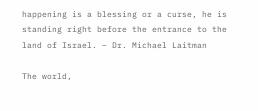happening is a blessing or a curse, he is standing right before the entrance to the land of Israel. – Dr. Michael Laitman

The world,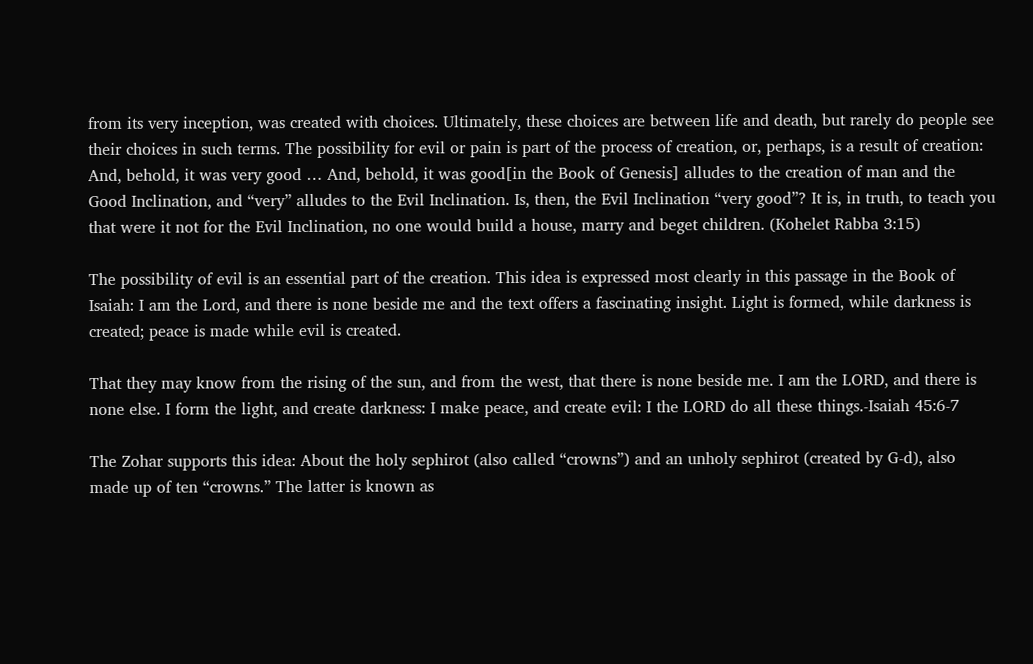from its very inception, was created with choices. Ultimately, these choices are between life and death, but rarely do people see their choices in such terms. The possibility for evil or pain is part of the process of creation, or, perhaps, is a result of creation: And, behold, it was very good … And, behold, it was good[in the Book of Genesis] alludes to the creation of man and the Good Inclination, and “very” alludes to the Evil Inclination. Is, then, the Evil Inclination “very good”? It is, in truth, to teach you that were it not for the Evil Inclination, no one would build a house, marry and beget children. (Kohelet Rabba 3:15)

The possibility of evil is an essential part of the creation. This idea is expressed most clearly in this passage in the Book of Isaiah: I am the Lord, and there is none beside me and the text offers a fascinating insight. Light is formed, while darkness is created; peace is made while evil is created.

That they may know from the rising of the sun, and from the west, that there is none beside me. I am the LORD, and there is none else. I form the light, and create darkness: I make peace, and create evil: I the LORD do all these things.-Isaiah 45:6-7

The Zohar supports this idea: About the holy sephirot (also called “crowns”) and an unholy sephirot (created by G-d), also made up of ten “crowns.” The latter is known as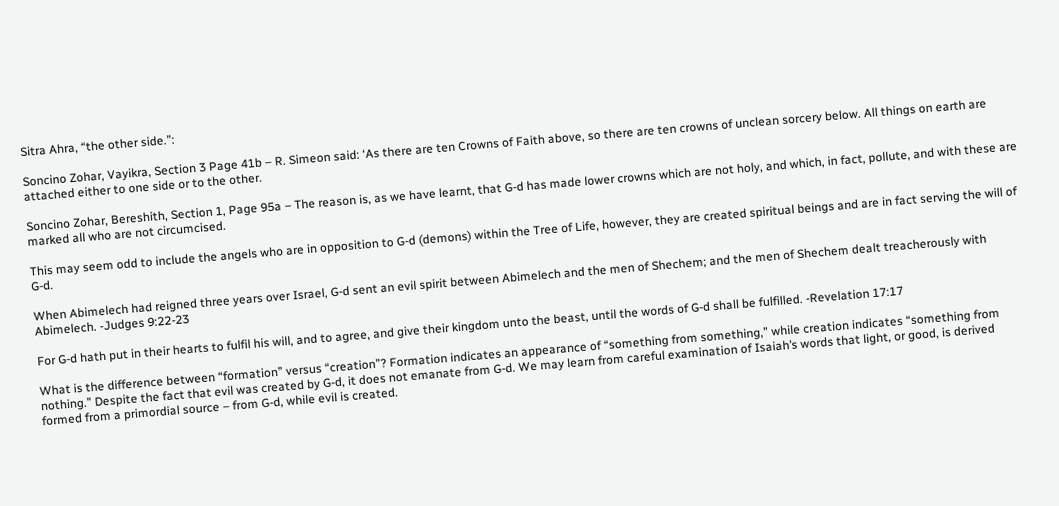Sitra Ahra, “the other side.”:

Soncino Zohar, Vayikra, Section 3 Page 41b – R. Simeon said: ‘As there are ten Crowns of Faith above, so there are ten crowns of unclean sorcery below. All things on earth are attached either to one side or to the other.

Soncino Zohar, Bereshith, Section 1, Page 95a – The reason is, as we have learnt, that G-d has made lower crowns which are not holy, and which, in fact, pollute, and with these are marked all who are not circumcised.

This may seem odd to include the angels who are in opposition to G-d (demons) within the Tree of Life, however, they are created spiritual beings and are in fact serving the will of G-d.

When Abimelech had reigned three years over Israel, G-d sent an evil spirit between Abimelech and the men of Shechem; and the men of Shechem dealt treacherously with Abimelech. -Judges 9:22-23

For G-d hath put in their hearts to fulfil his will, and to agree, and give their kingdom unto the beast, until the words of G-d shall be fulfilled. -Revelation 17:17

What is the difference between “formation” versus “creation”? Formation indicates an appearance of “something from something,” while creation indicates “something from nothing.” Despite the fact that evil was created by G-d, it does not emanate from G-d. We may learn from careful examination of Isaiah’s words that light, or good, is derived formed from a primordial source – from G-d, while evil is created.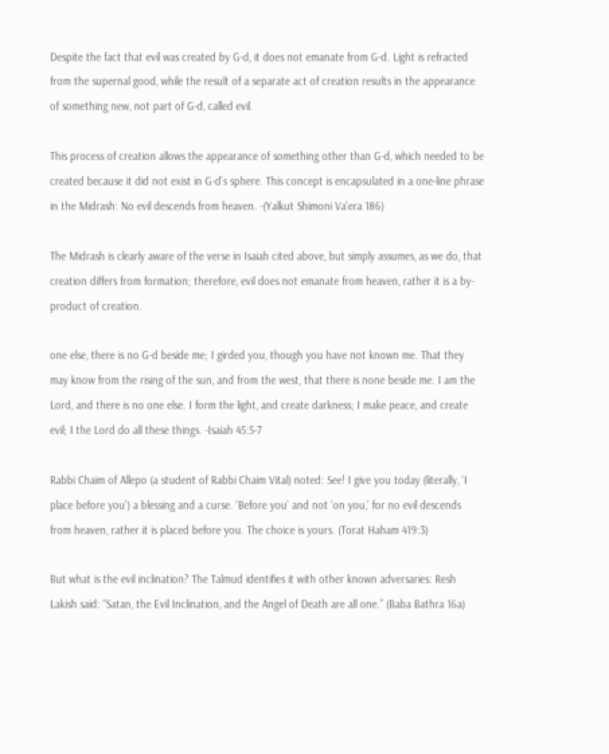Despite the fact that evil was created by G-d, it does not emanate from G-d. Light is refracted from the supernal good, while the result of a separate act of creation results in the appearance of something new, not part of G-d, called evil.

This process of creation allows the appearance of something other than G-d, which needed to be created because it did not exist in G-d’s sphere. This concept is encapsulated in a one-line phrase in the Midrash: No evil descends from heaven. -(Yalkut Shimoni Va’era 186)

The Midrash is clearly aware of the verse in Isaiah cited above, but simply assumes, as we do, that creation differs from formation; therefore, evil does not emanate from heaven, rather it is a by-product of creation.

one else, there is no G-d beside me; I girded you, though you have not known me. That they may know from the rising of the sun, and from the west, that there is none beside me. I am the Lord, and there is no one else. I form the light, and create darkness; I make peace, and create evil; I the Lord do all these things. -Isaiah 45:5-7

Rabbi Chaim of Allepo (a student of Rabbi Chaim Vital) noted: See! I give you today (literally, ‘I place before you’) a blessing and a curse. ‘Before you’ and not ‘on you,’ for no evil descends from heaven, rather it is placed before you. The choice is yours. (Torat Haham 419:3)

But what is the evil inclination? The Talmud identifies it with other known adversaries: Resh Lakish said: “Satan, the Evil Inclination, and the Angel of Death are all one.” (Baba Bathra 16a)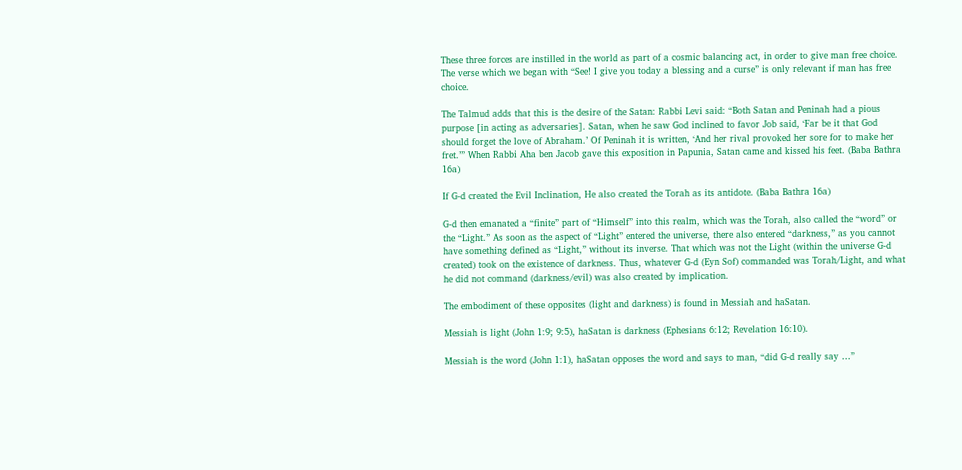These three forces are instilled in the world as part of a cosmic balancing act, in order to give man free choice. The verse which we began with “See! I give you today a blessing and a curse” is only relevant if man has free choice.

The Talmud adds that this is the desire of the Satan: Rabbi Levi said: “Both Satan and Peninah had a pious purpose [in acting as adversaries]. Satan, when he saw God inclined to favor Job said, ‘Far be it that God should forget the love of Abraham.’ Of Peninah it is written, ‘And her rival provoked her sore for to make her fret.’” When Rabbi Aha ben Jacob gave this exposition in Papunia, Satan came and kissed his feet. (Baba Bathra 16a)

If G-d created the Evil Inclination, He also created the Torah as its antidote. (Baba Bathra 16a)

G-d then emanated a “finite” part of “Himself” into this realm, which was the Torah, also called the “word” or the “Light.” As soon as the aspect of “Light” entered the universe, there also entered “darkness,” as you cannot have something defined as “Light,” without its inverse. That which was not the Light (within the universe G-d created) took on the existence of darkness. Thus, whatever G-d (Eyn Sof) commanded was Torah/Light, and what he did not command (darkness/evil) was also created by implication.

The embodiment of these opposites (light and darkness) is found in Messiah and haSatan.

Messiah is light (John 1:9; 9:5), haSatan is darkness (Ephesians 6:12; Revelation 16:10).

Messiah is the word (John 1:1), haSatan opposes the word and says to man, “did G-d really say …”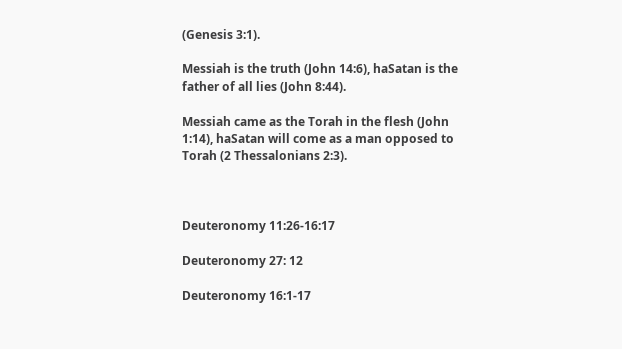(Genesis 3:1).

Messiah is the truth (John 14:6), haSatan is the father of all lies (John 8:44).

Messiah came as the Torah in the flesh (John 1:14), haSatan will come as a man opposed to Torah (2 Thessalonians 2:3).



Deuteronomy 11:26-16:17

Deuteronomy 27: 12

Deuteronomy 16:1-17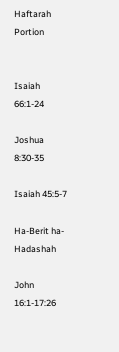Haftarah Portion


Isaiah 66:1-24

Joshua 8:30-35

Isaiah 45:5-7

Ha-Berit ha-Hadashah

John 16:1-17:26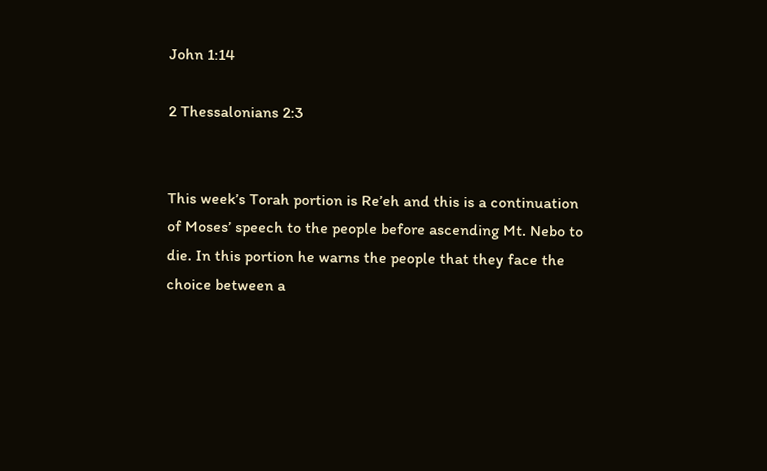John 1:14

2 Thessalonians 2:3


This week’s Torah portion is Re’eh and this is a continuation of Moses’ speech to the people before ascending Mt. Nebo to die. In this portion he warns the people that they face the choice between a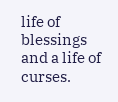life of blessings and a life of curses.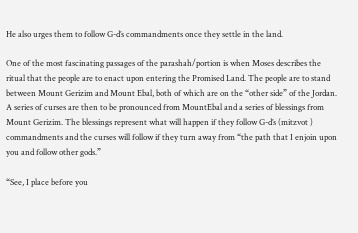He also urges them to follow G-d’s commandments once they settle in the land.

One of the most fascinating passages of the parashah/portion is when Moses describes the ritual that the people are to enact upon entering the Promised Land. The people are to stand between Mount Gerizim and Mount Ebal, both of which are on the “other side” of the Jordan. A series of curses are then to be pronounced from MountEbal and a series of blessings from Mount Gerizim. The blessings represent what will happen if they follow G-d’s (mitzvot ) commandments and the curses will follow if they turn away from “the path that I enjoin upon you and follow other gods.”

“See, I place before you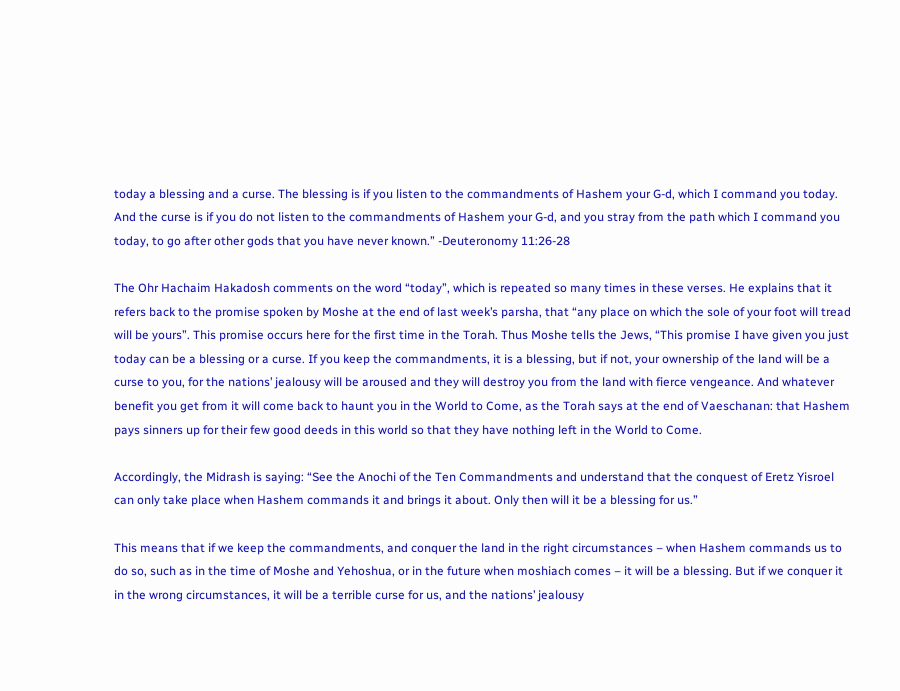today a blessing and a curse. The blessing is if you listen to the commandments of Hashem your G-d, which I command you today. And the curse is if you do not listen to the commandments of Hashem your G-d, and you stray from the path which I command you today, to go after other gods that you have never known.” -Deuteronomy 11:26-28

The Ohr Hachaim Hakadosh comments on the word “today”, which is repeated so many times in these verses. He explains that it refers back to the promise spoken by Moshe at the end of last week’s parsha, that “any place on which the sole of your foot will tread will be yours”. This promise occurs here for the first time in the Torah. Thus Moshe tells the Jews, “This promise I have given you just today can be a blessing or a curse. If you keep the commandments, it is a blessing, but if not, your ownership of the land will be a curse to you, for the nations’ jealousy will be aroused and they will destroy you from the land with fierce vengeance. And whatever benefit you get from it will come back to haunt you in the World to Come, as the Torah says at the end of Vaeschanan: that Hashem pays sinners up for their few good deeds in this world so that they have nothing left in the World to Come.

Accordingly, the Midrash is saying: “See the Anochi of the Ten Commandments and understand that the conquest of Eretz Yisroel can only take place when Hashem commands it and brings it about. Only then will it be a blessing for us.”

This means that if we keep the commandments, and conquer the land in the right circumstances – when Hashem commands us to do so, such as in the time of Moshe and Yehoshua, or in the future when moshiach comes – it will be a blessing. But if we conquer it in the wrong circumstances, it will be a terrible curse for us, and the nations’ jealousy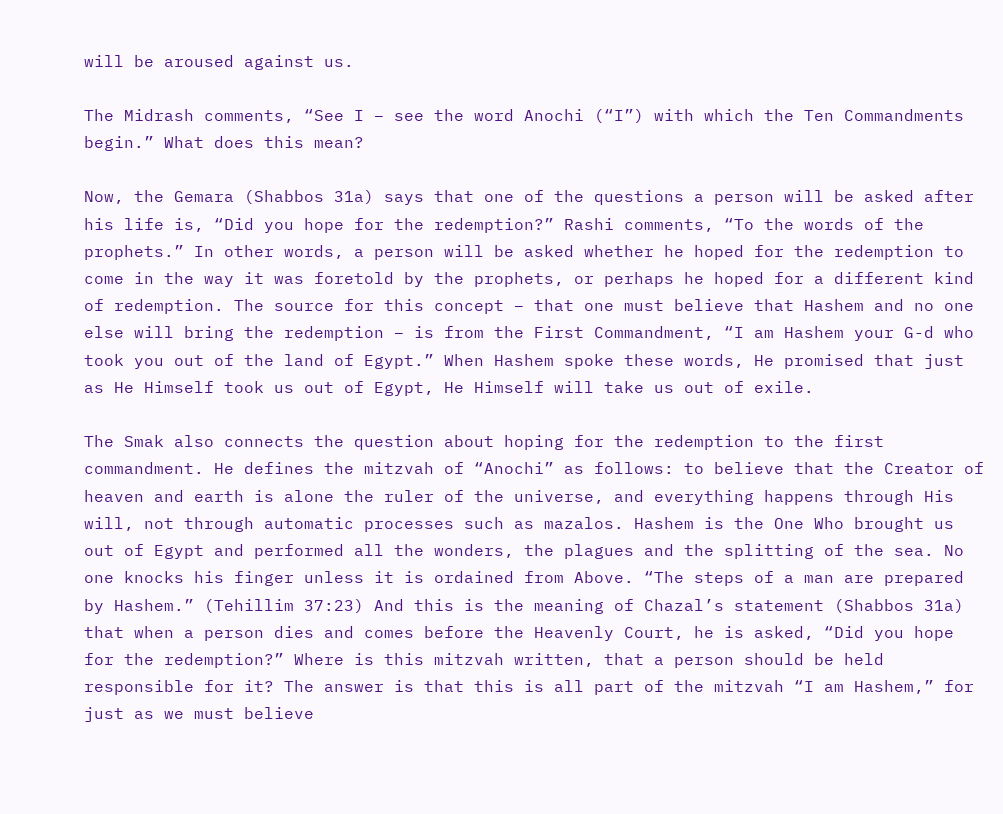will be aroused against us.

The Midrash comments, “See I – see the word Anochi (“I”) with which the Ten Commandments begin.” What does this mean?

Now, the Gemara (Shabbos 31a) says that one of the questions a person will be asked after his life is, “Did you hope for the redemption?” Rashi comments, “To the words of the prophets.” In other words, a person will be asked whether he hoped for the redemption to come in the way it was foretold by the prophets, or perhaps he hoped for a different kind of redemption. The source for this concept – that one must believe that Hashem and no one else will bring the redemption – is from the First Commandment, “I am Hashem your G-d who took you out of the land of Egypt.” When Hashem spoke these words, He promised that just as He Himself took us out of Egypt, He Himself will take us out of exile.

The Smak also connects the question about hoping for the redemption to the first commandment. He defines the mitzvah of “Anochi” as follows: to believe that the Creator of heaven and earth is alone the ruler of the universe, and everything happens through His will, not through automatic processes such as mazalos. Hashem is the One Who brought us out of Egypt and performed all the wonders, the plagues and the splitting of the sea. No one knocks his finger unless it is ordained from Above. “The steps of a man are prepared by Hashem.” (Tehillim 37:23) And this is the meaning of Chazal’s statement (Shabbos 31a) that when a person dies and comes before the Heavenly Court, he is asked, “Did you hope for the redemption?” Where is this mitzvah written, that a person should be held responsible for it? The answer is that this is all part of the mitzvah “I am Hashem,” for just as we must believe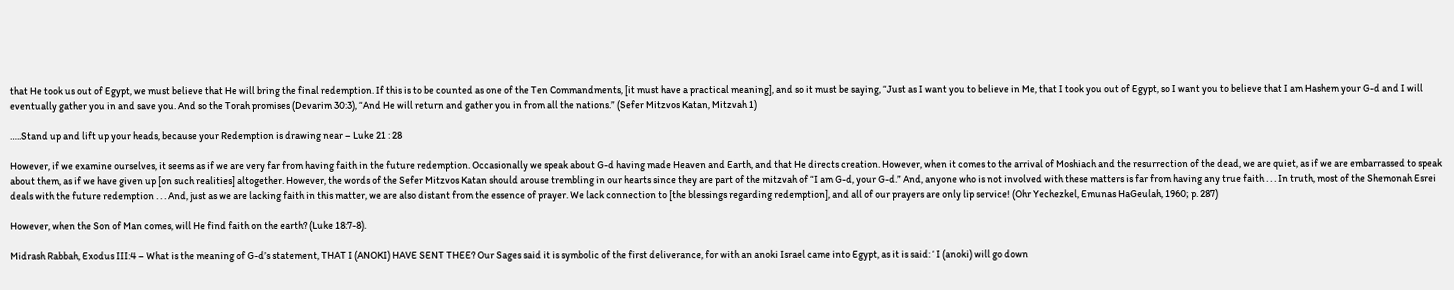that He took us out of Egypt, we must believe that He will bring the final redemption. If this is to be counted as one of the Ten Commandments, [it must have a practical meaning], and so it must be saying, “Just as I want you to believe in Me, that I took you out of Egypt, so I want you to believe that I am Hashem your G-d and I will eventually gather you in and save you. And so the Torah promises (Devarim 30:3), “And He will return and gather you in from all the nations.” (Sefer Mitzvos Katan, Mitzvah 1)

…..Stand up and lift up your heads, because your Redemption is drawing near – Luke 21 : 28

However, if we examine ourselves, it seems as if we are very far from having faith in the future redemption. Occasionally we speak about G-d having made Heaven and Earth, and that He directs creation. However, when it comes to the arrival of Moshiach and the resurrection of the dead, we are quiet, as if we are embarrassed to speak about them, as if we have given up [on such realities] altogether. However, the words of the Sefer Mitzvos Katan should arouse trembling in our hearts since they are part of the mitzvah of “I am G-d, your G-d.” And, anyone who is not involved with these matters is far from having any true faith . . . In truth, most of the Shemonah Esrei deals with the future redemption . . . And, just as we are lacking faith in this matter, we are also distant from the essence of prayer. We lack connection to [the blessings regarding redemption], and all of our prayers are only lip service! (Ohr Yechezkel, Emunas HaGeulah, 1960; p. 287)

However, when the Son of Man comes, will He find faith on the earth? (Luke 18:7-8).

Midrash Rabbah, Exodus III:4 – What is the meaning of G-d’s statement, THAT I (ANOKI) HAVE SENT THEE? Our Sages said it is symbolic of the first deliverance, for with an anoki Israel came into Egypt, as it is said: ‘ I (anoki) will go down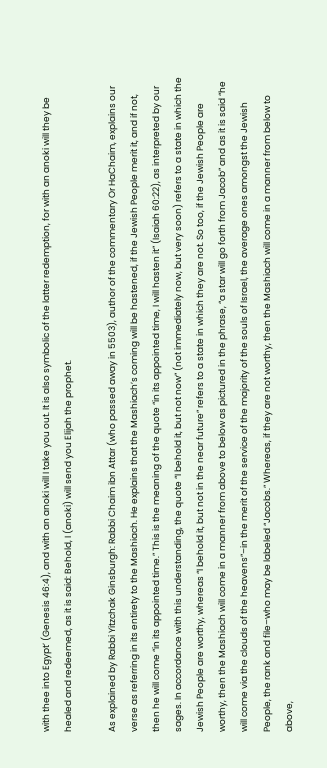with thee into Egypt’ (Genesis 46:4), and with an anoki will I take you out. It is also symbolic of the latter redemption, for with an anoki will they be healed and redeemed, as it is said: Behold, I (anoki) will send you Elijah the prophet.

As explained by Rabbi Yitzchak Ginsburgh: Rabbi Chaim ibn Attar (who passed away in 5503), author of the commentary Or HaChaim, explains our verse as referring in its entirety to the Mashiach. He explains that the Mashiach’s coming will be hastened, if the Jewish People merit it, and if not, then he will come “in its appointed time.” This is the meaning of the quote “in its appointed time, I will hasten it” (Isaiah 60:22), as interpreted by our sages. In accordance with this understanding, the quote “I behold it, but not now” (not immediately now, but very soon) refers to a state in which the Jewish People are worthy, whereas “I behold it, but not in the near future” refers to a state in which they are not. So too, if the Jewish People are worthy, then the Mashiach will come in a manner from above to below as pictured in the phrase, “a star will go forth from Jacob” and as it is said “he will come via the clouds of the heavens”–in the merit of the service of the majority of the souls of Israel, the average ones amongst the Jewish People, the rank and file–who may be labeled “Jacobs.” Whereas, if they are not worthy, then the Mashiach will come in a manner from below to above,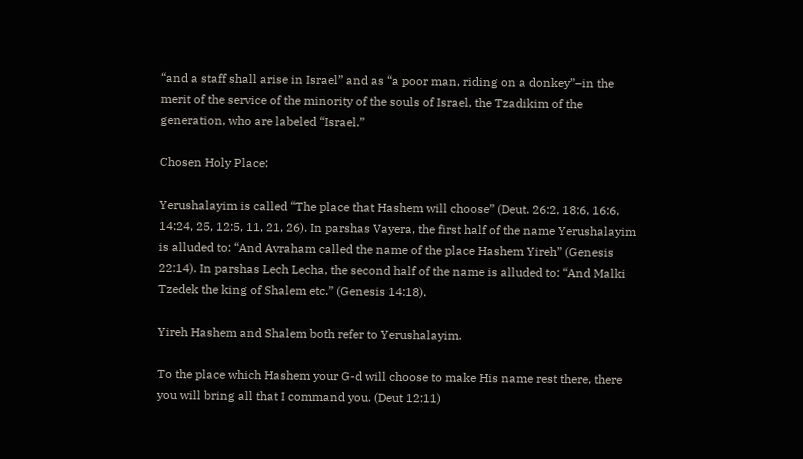“and a staff shall arise in Israel” and as “a poor man, riding on a donkey”–in the merit of the service of the minority of the souls of Israel, the Tzadikim of the generation, who are labeled “Israel.”

Chosen Holy Place:

Yerushalayim is called “The place that Hashem will choose” (Deut. 26:2, 18:6, 16:6, 14:24, 25, 12:5, 11, 21, 26). In parshas Vayera, the first half of the name Yerushalayim is alluded to: “And Avraham called the name of the place Hashem Yireh” (Genesis 22:14). In parshas Lech Lecha, the second half of the name is alluded to: “And Malki Tzedek the king of Shalem etc.” (Genesis 14:18).

Yireh Hashem and Shalem both refer to Yerushalayim.

To the place which Hashem your G-d will choose to make His name rest there, there you will bring all that I command you. (Deut 12:11)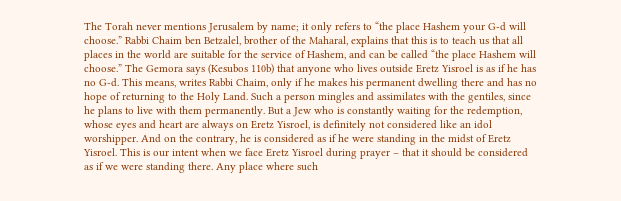The Torah never mentions Jerusalem by name; it only refers to “the place Hashem your G-d will choose.” Rabbi Chaim ben Betzalel, brother of the Maharal, explains that this is to teach us that all places in the world are suitable for the service of Hashem, and can be called “the place Hashem will choose.” The Gemora says (Kesubos 110b) that anyone who lives outside Eretz Yisroel is as if he has no G-d. This means, writes Rabbi Chaim, only if he makes his permanent dwelling there and has no hope of returning to the Holy Land. Such a person mingles and assimilates with the gentiles, since he plans to live with them permanently. But a Jew who is constantly waiting for the redemption, whose eyes and heart are always on Eretz Yisroel, is definitely not considered like an idol worshipper. And on the contrary, he is considered as if he were standing in the midst of Eretz Yisroel. This is our intent when we face Eretz Yisroel during prayer – that it should be considered as if we were standing there. Any place where such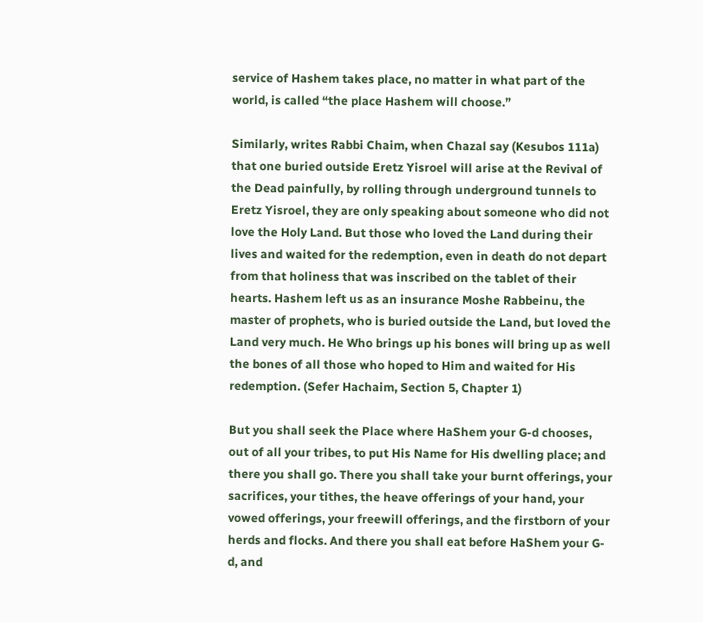service of Hashem takes place, no matter in what part of the world, is called “the place Hashem will choose.”

Similarly, writes Rabbi Chaim, when Chazal say (Kesubos 111a) that one buried outside Eretz Yisroel will arise at the Revival of the Dead painfully, by rolling through underground tunnels to Eretz Yisroel, they are only speaking about someone who did not love the Holy Land. But those who loved the Land during their lives and waited for the redemption, even in death do not depart from that holiness that was inscribed on the tablet of their hearts. Hashem left us as an insurance Moshe Rabbeinu, the master of prophets, who is buried outside the Land, but loved the Land very much. He Who brings up his bones will bring up as well the bones of all those who hoped to Him and waited for His redemption. (Sefer Hachaim, Section 5, Chapter 1)

But you shall seek the Place where HaShem your G-d chooses, out of all your tribes, to put His Name for His dwelling place; and there you shall go. There you shall take your burnt offerings, your sacrifices, your tithes, the heave offerings of your hand, your vowed offerings, your freewill offerings, and the firstborn of your herds and flocks. And there you shall eat before HaShem your G-d, and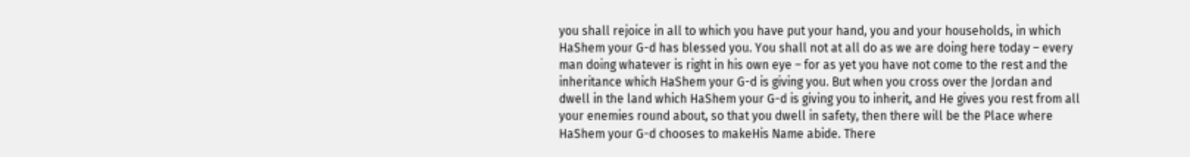you shall rejoice in all to which you have put your hand, you and your households, in which HaShem your G-d has blessed you. You shall not at all do as we are doing here today – every man doing whatever is right in his own eye – for as yet you have not come to the rest and the inheritance which HaShem your G-d is giving you. But when you cross over the Jordan and dwell in the land which HaShem your G-d is giving you to inherit, and He gives you rest from all your enemies round about, so that you dwell in safety, then there will be the Place where HaShem your G-d chooses to makeHis Name abide. There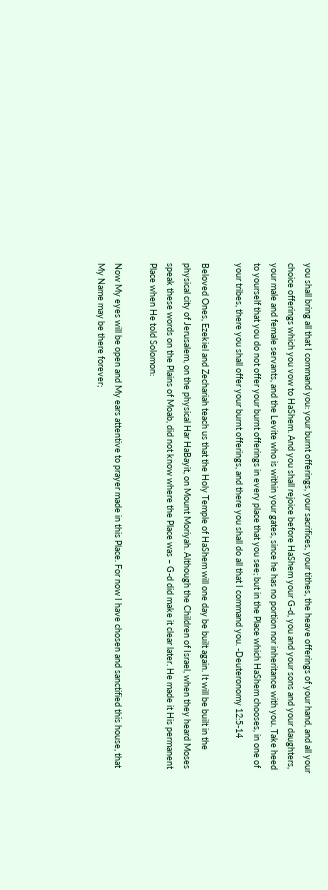you shall bring all that I command you: your burnt offerings, your sacrifices, your tithes, the heave offerings of your hand, and all your choice offerings which you vow to HaShem. And you shall rejoice before HaShem your G-d, you and your sons and your daughters, your male and female servants, and the Levite who is within your gates, since he has no portion nor inheritance with you. Take heed to yourself that you do not offer your burnt offerings in every place that you see; but in the Place which HaShem chooses, in one of your tribes, there you shall offer your burnt offerings, and there you shall do all that I command you. -Deuteronomy 12:5-14

Beloved Ones, Ezekiel and Zechariah teach us that the Holy Temple of HaShem will one day be built again. It will be built in the physical city of Jerusalem, on the physical Har HaBayit, on Mount Moriyah. Although the Children of Israel, when they heard Moses speak these words on the Plains of Moab, did not know where the Place was – G-d did make it clear later. He made it His permanent Place when He told Solomon:

Now My eyes will be open and My ears attentive to prayer made in this Place. For now I have chosen and sanctified this house, that My Name may be there forever;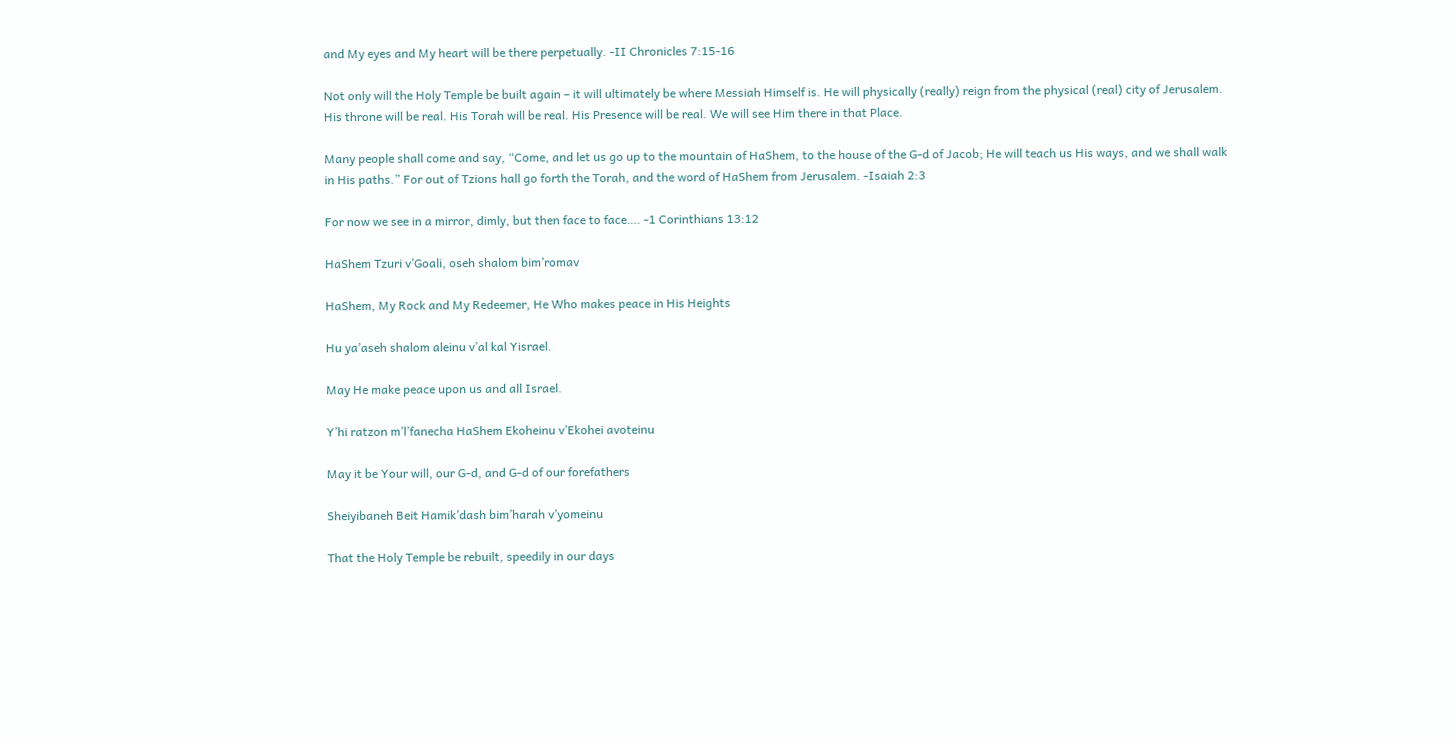and My eyes and My heart will be there perpetually. -II Chronicles 7:15-16

Not only will the Holy Temple be built again – it will ultimately be where Messiah Himself is. He will physically (really) reign from the physical (real) city of Jerusalem. His throne will be real. His Torah will be real. His Presence will be real. We will see Him there in that Place.

Many people shall come and say, “Come, and let us go up to the mountain of HaShem, to the house of the G-d of Jacob; He will teach us His ways, and we shall walk in His paths.” For out of Tzions hall go forth the Torah, and the word of HaShem from Jerusalem. -Isaiah 2:3

For now we see in a mirror, dimly, but then face to face…. -1 Corinthians 13:12

HaShem Tzuri v’Goali, oseh shalom bim’romav

HaShem, My Rock and My Redeemer, He Who makes peace in His Heights

Hu ya’aseh shalom aleinu v’al kal Yisrael.

May He make peace upon us and all Israel.

Y’hi ratzon m’l’fanecha HaShem Ekoheinu v’Ekohei avoteinu

May it be Your will, our G-d, and G-d of our forefathers

Sheiyibaneh Beit Hamik’dash bim’harah v’yomeinu

That the Holy Temple be rebuilt, speedily in our days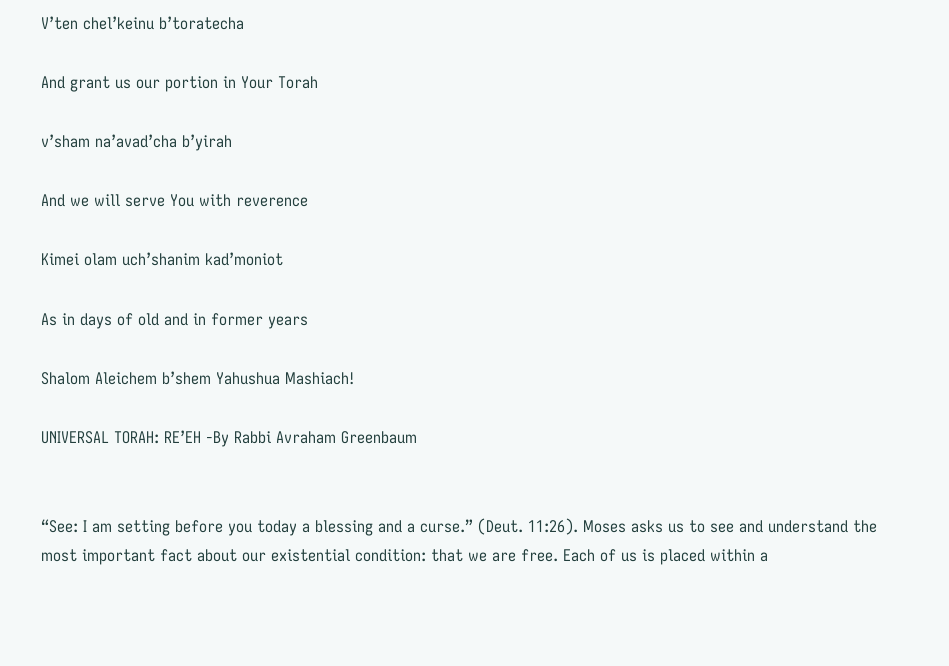V’ten chel’keinu b’toratecha

And grant us our portion in Your Torah

v’sham na’avad’cha b’yirah

And we will serve You with reverence

Kimei olam uch’shanim kad’moniot

As in days of old and in former years

Shalom Aleichem b’shem Yahushua Mashiach!

UNIVERSAL TORAH: RE’EH -By Rabbi Avraham Greenbaum


“See: I am setting before you today a blessing and a curse.” (Deut. 11:26). Moses asks us to see and understand the most important fact about our existential condition: that we are free. Each of us is placed within a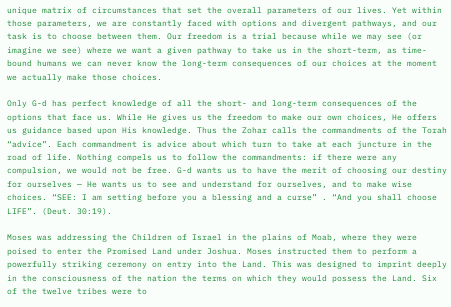unique matrix of circumstances that set the overall parameters of our lives. Yet within those parameters, we are constantly faced with options and divergent pathways, and our task is to choose between them. Our freedom is a trial because while we may see (or imagine we see) where we want a given pathway to take us in the short-term, as time-bound humans we can never know the long-term consequences of our choices at the moment we actually make those choices.

Only G-d has perfect knowledge of all the short- and long-term consequences of the options that face us. While He gives us the freedom to make our own choices, He offers us guidance based upon His knowledge. Thus the Zohar calls the commandments of the Torah “advice”. Each commandment is advice about which turn to take at each juncture in the road of life. Nothing compels us to follow the commandments: if there were any compulsion, we would not be free. G-d wants us to have the merit of choosing our destiny for ourselves — He wants us to see and understand for ourselves, and to make wise choices. “SEE: I am setting before you a blessing and a curse” . “And you shall choose LIFE”. (Deut. 30:19).

Moses was addressing the Children of Israel in the plains of Moab, where they were poised to enter the Promised Land under Joshua. Moses instructed them to perform a powerfully striking ceremony on entry into the Land. This was designed to imprint deeply in the consciousness of the nation the terms on which they would possess the Land. Six of the twelve tribes were to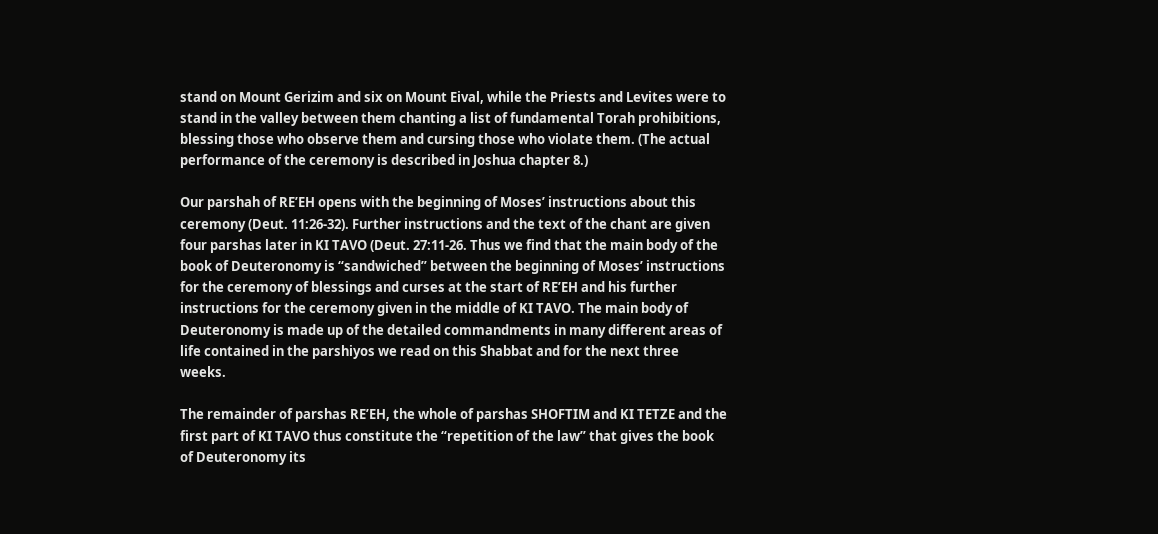stand on Mount Gerizim and six on Mount Eival, while the Priests and Levites were to stand in the valley between them chanting a list of fundamental Torah prohibitions, blessing those who observe them and cursing those who violate them. (The actual performance of the ceremony is described in Joshua chapter 8.)

Our parshah of RE’EH opens with the beginning of Moses’ instructions about this ceremony (Deut. 11:26-32). Further instructions and the text of the chant are given four parshas later in KI TAVO (Deut. 27:11-26. Thus we find that the main body of the book of Deuteronomy is “sandwiched” between the beginning of Moses’ instructions for the ceremony of blessings and curses at the start of RE’EH and his further instructions for the ceremony given in the middle of KI TAVO. The main body of Deuteronomy is made up of the detailed commandments in many different areas of life contained in the parshiyos we read on this Shabbat and for the next three weeks.

The remainder of parshas RE’EH, the whole of parshas SHOFTIM and KI TETZE and the first part of KI TAVO thus constitute the “repetition of the law” that gives the book of Deuteronomy its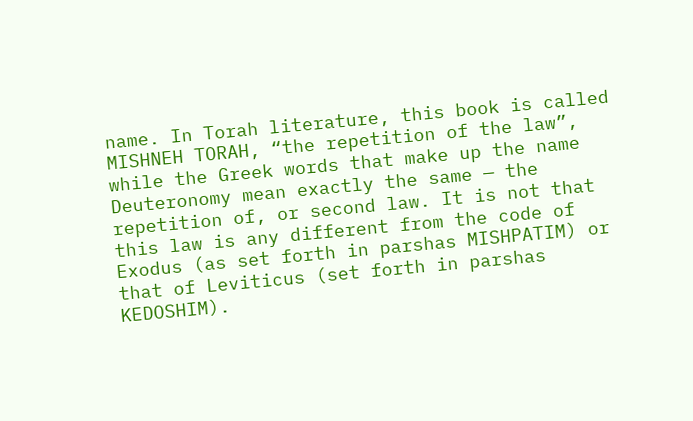name. In Torah literature, this book is called MISHNEH TORAH, “the repetition of the law”, while the Greek words that make up the name Deuteronomy mean exactly the same — the repetition of, or second law. It is not that this law is any different from the code of Exodus (as set forth in parshas MISHPATIM) or that of Leviticus (set forth in parshas KEDOSHIM).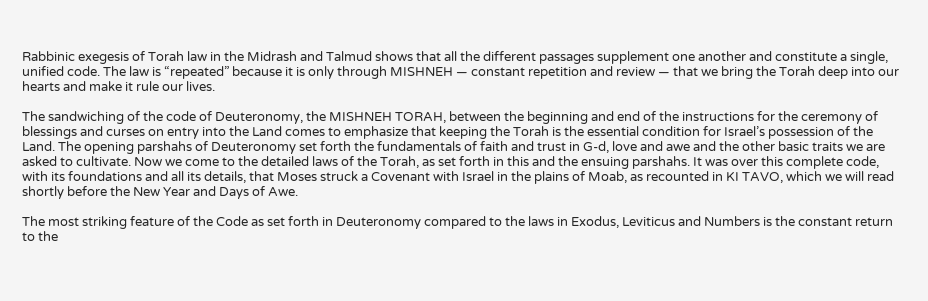Rabbinic exegesis of Torah law in the Midrash and Talmud shows that all the different passages supplement one another and constitute a single, unified code. The law is “repeated” because it is only through MISHNEH — constant repetition and review — that we bring the Torah deep into our hearts and make it rule our lives.

The sandwiching of the code of Deuteronomy, the MISHNEH TORAH, between the beginning and end of the instructions for the ceremony of blessings and curses on entry into the Land comes to emphasize that keeping the Torah is the essential condition for Israel’s possession of the Land. The opening parshahs of Deuteronomy set forth the fundamentals of faith and trust in G-d, love and awe and the other basic traits we are asked to cultivate. Now we come to the detailed laws of the Torah, as set forth in this and the ensuing parshahs. It was over this complete code, with its foundations and all its details, that Moses struck a Covenant with Israel in the plains of Moab, as recounted in KI TAVO, which we will read shortly before the New Year and Days of Awe.

The most striking feature of the Code as set forth in Deuteronomy compared to the laws in Exodus, Leviticus and Numbers is the constant return to the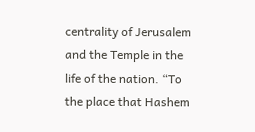centrality of Jerusalem and the Temple in the life of the nation. “To the place that Hashem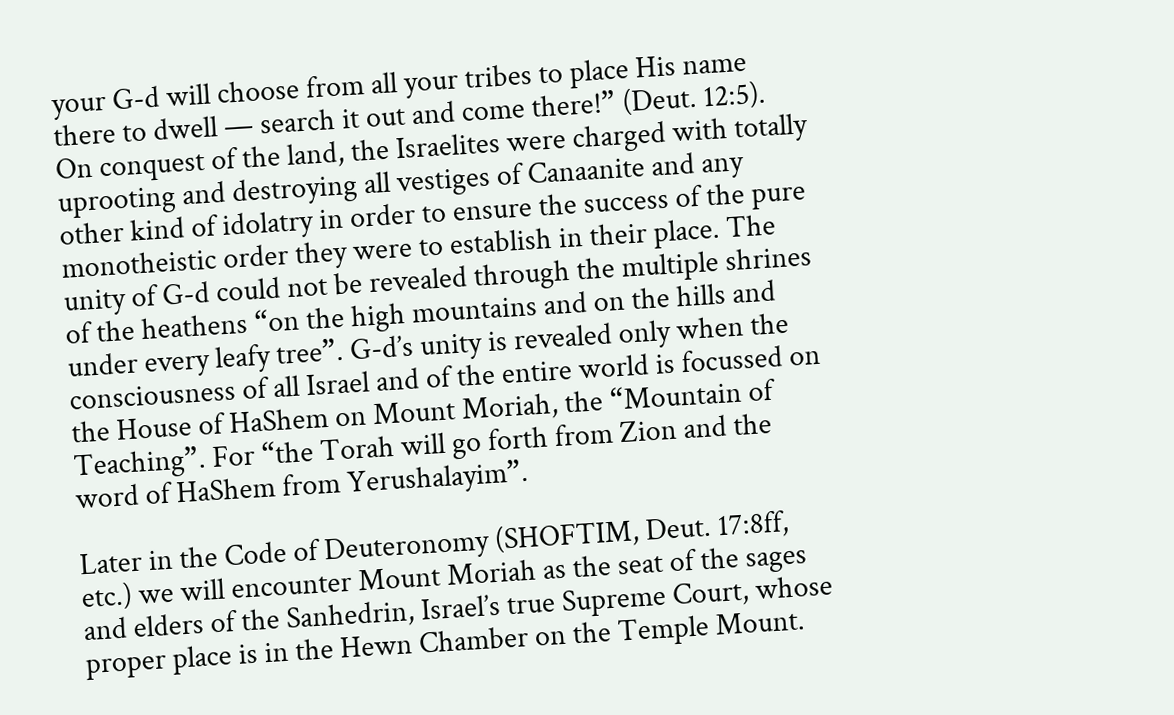your G-d will choose from all your tribes to place His name there to dwell — search it out and come there!” (Deut. 12:5). On conquest of the land, the Israelites were charged with totally uprooting and destroying all vestiges of Canaanite and any other kind of idolatry in order to ensure the success of the pure monotheistic order they were to establish in their place. The unity of G-d could not be revealed through the multiple shrines of the heathens “on the high mountains and on the hills and under every leafy tree”. G-d’s unity is revealed only when the consciousness of all Israel and of the entire world is focussed on the House of HaShem on Mount Moriah, the “Mountain of Teaching”. For “the Torah will go forth from Zion and the word of HaShem from Yerushalayim”.

Later in the Code of Deuteronomy (SHOFTIM, Deut. 17:8ff, etc.) we will encounter Mount Moriah as the seat of the sages and elders of the Sanhedrin, Israel’s true Supreme Court, whose proper place is in the Hewn Chamber on the Temple Mount.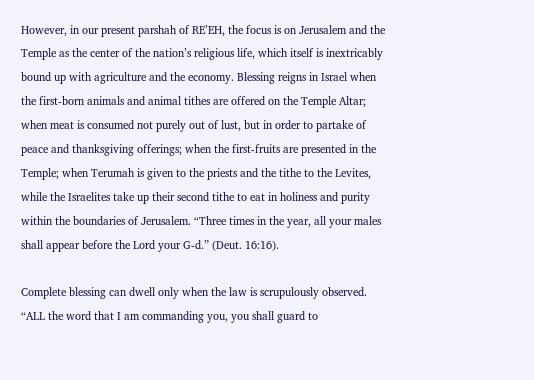However, in our present parshah of RE’EH, the focus is on Jerusalem and the Temple as the center of the nation’s religious life, which itself is inextricably bound up with agriculture and the economy. Blessing reigns in Israel when the first-born animals and animal tithes are offered on the Temple Altar; when meat is consumed not purely out of lust, but in order to partake of peace and thanksgiving offerings; when the first-fruits are presented in the Temple; when Terumah is given to the priests and the tithe to the Levites, while the Israelites take up their second tithe to eat in holiness and purity within the boundaries of Jerusalem. “Three times in the year, all your males shall appear before the Lord your G-d.” (Deut. 16:16).

Complete blessing can dwell only when the law is scrupulously observed. “ALL the word that I am commanding you, you shall guard to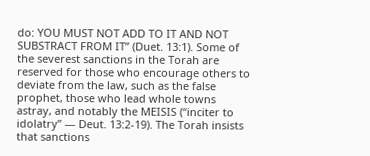do: YOU MUST NOT ADD TO IT AND NOT SUBSTRACT FROM IT” (Duet. 13:1). Some of the severest sanctions in the Torah are reserved for those who encourage others to deviate from the law, such as the false prophet, those who lead whole towns astray, and notably the MEISIS (“inciter to idolatry” — Deut. 13:2-19). The Torah insists that sanctions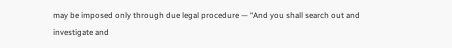may be imposed only through due legal procedure — “And you shall search out and investigate and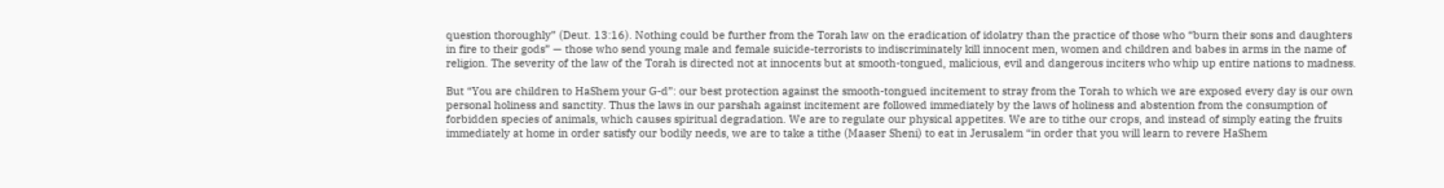question thoroughly” (Deut. 13:16). Nothing could be further from the Torah law on the eradication of idolatry than the practice of those who “burn their sons and daughters in fire to their gods” — those who send young male and female suicide-terrorists to indiscriminately kill innocent men, women and children and babes in arms in the name of religion. The severity of the law of the Torah is directed not at innocents but at smooth-tongued, malicious, evil and dangerous inciters who whip up entire nations to madness.

But “You are children to HaShem your G-d”: our best protection against the smooth-tongued incitement to stray from the Torah to which we are exposed every day is our own personal holiness and sanctity. Thus the laws in our parshah against incitement are followed immediately by the laws of holiness and abstention from the consumption of forbidden species of animals, which causes spiritual degradation. We are to regulate our physical appetites. We are to tithe our crops, and instead of simply eating the fruits immediately at home in order satisfy our bodily needs, we are to take a tithe (Maaser Sheni) to eat in Jerusalem “in order that you will learn to revere HaShem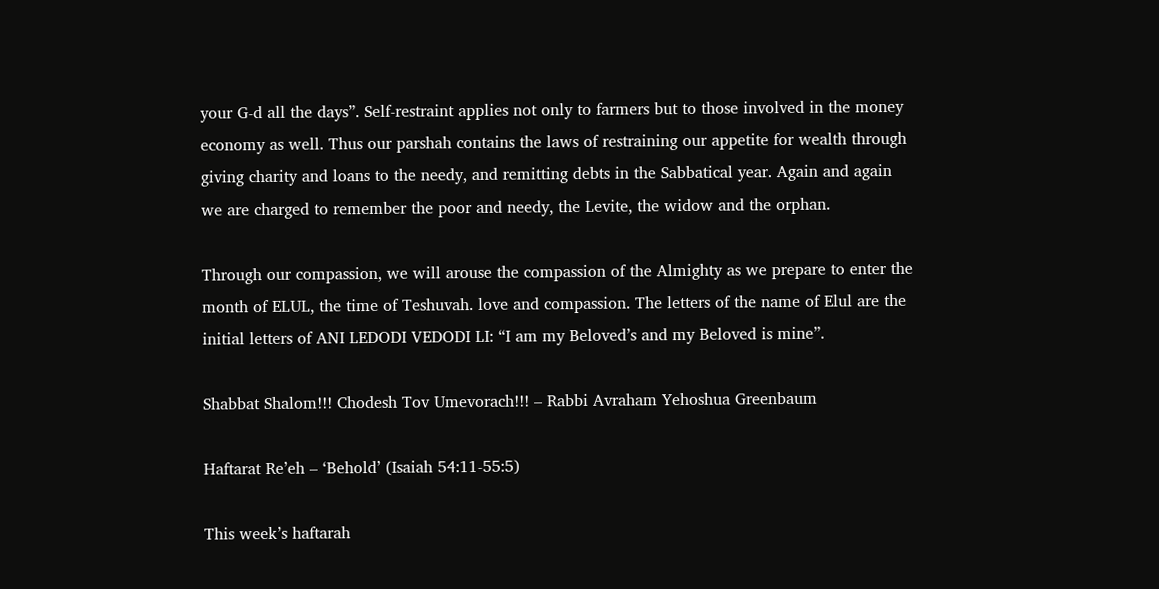your G-d all the days”. Self-restraint applies not only to farmers but to those involved in the money economy as well. Thus our parshah contains the laws of restraining our appetite for wealth through giving charity and loans to the needy, and remitting debts in the Sabbatical year. Again and again we are charged to remember the poor and needy, the Levite, the widow and the orphan.

Through our compassion, we will arouse the compassion of the Almighty as we prepare to enter the month of ELUL, the time of Teshuvah. love and compassion. The letters of the name of Elul are the initial letters of ANI LEDODI VEDODI LI: “I am my Beloved’s and my Beloved is mine”.

Shabbat Shalom!!! Chodesh Tov Umevorach!!! – Rabbi Avraham Yehoshua Greenbaum

Haftarat Re’eh – ‘Behold’ (Isaiah 54:11-55:5)

This week’s haftarah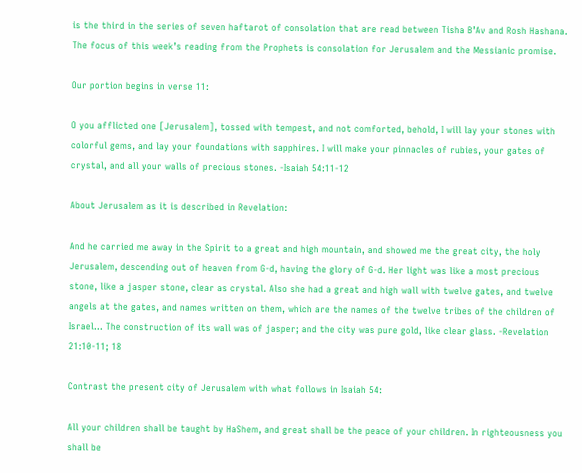is the third in the series of seven haftarot of consolation that are read between Tisha B’Av and Rosh Hashana. The focus of this week’s reading from the Prophets is consolation for Jerusalem and the Messianic promise.

Our portion begins in verse 11:

O you afflicted one [Jerusalem], tossed with tempest, and not comforted, behold, I will lay your stones with colorful gems, and lay your foundations with sapphires. I will make your pinnacles of rubies, your gates of crystal, and all your walls of precious stones. -Isaiah 54:11-12

About Jerusalem as it is described in Revelation:

And he carried me away in the Spirit to a great and high mountain, and showed me the great city, the holy Jerusalem, descending out of heaven from G-d, having the glory of G-d. Her light was like a most precious stone, like a jasper stone, clear as crystal. Also she had a great and high wall with twelve gates, and twelve angels at the gates, and names written on them, which are the names of the twelve tribes of the children of Israel… The construction of its wall was of jasper; and the city was pure gold, like clear glass. -Revelation 21:10-11; 18

Contrast the present city of Jerusalem with what follows in Isaiah 54:

All your children shall be taught by HaShem, and great shall be the peace of your children. In righteousness you shall be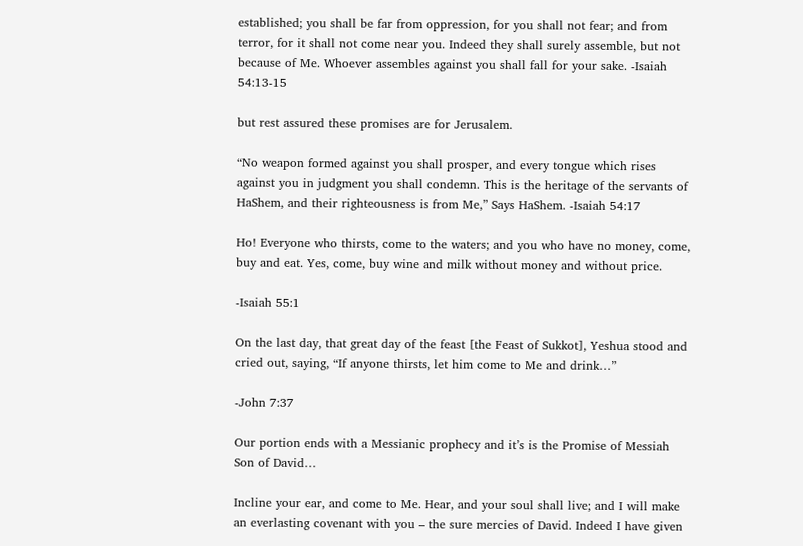established; you shall be far from oppression, for you shall not fear; and from terror, for it shall not come near you. Indeed they shall surely assemble, but not because of Me. Whoever assembles against you shall fall for your sake. -Isaiah 54:13-15

but rest assured these promises are for Jerusalem.

“No weapon formed against you shall prosper, and every tongue which rises against you in judgment you shall condemn. This is the heritage of the servants of HaShem, and their righteousness is from Me,” Says HaShem. -Isaiah 54:17

Ho! Everyone who thirsts, come to the waters; and you who have no money, come, buy and eat. Yes, come, buy wine and milk without money and without price.

-Isaiah 55:1

On the last day, that great day of the feast [the Feast of Sukkot], Yeshua stood and cried out, saying, “If anyone thirsts, let him come to Me and drink…”

-John 7:37

Our portion ends with a Messianic prophecy and it’s is the Promise of Messiah Son of David…

Incline your ear, and come to Me. Hear, and your soul shall live; and I will make an everlasting covenant with you – the sure mercies of David. Indeed I have given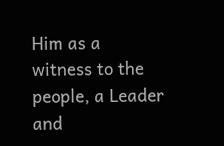Him as a witness to the people, a Leader and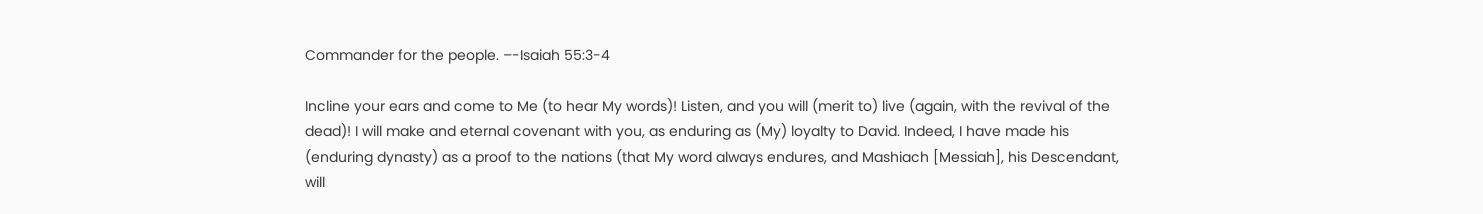Commander for the people. –-Isaiah 55:3-4

Incline your ears and come to Me (to hear My words)! Listen, and you will (merit to) live (again, with the revival of the dead)! I will make and eternal covenant with you, as enduring as (My) loyalty to David. Indeed, I have made his (enduring dynasty) as a proof to the nations (that My word always endures, and Mashiach [Messiah], his Descendant, will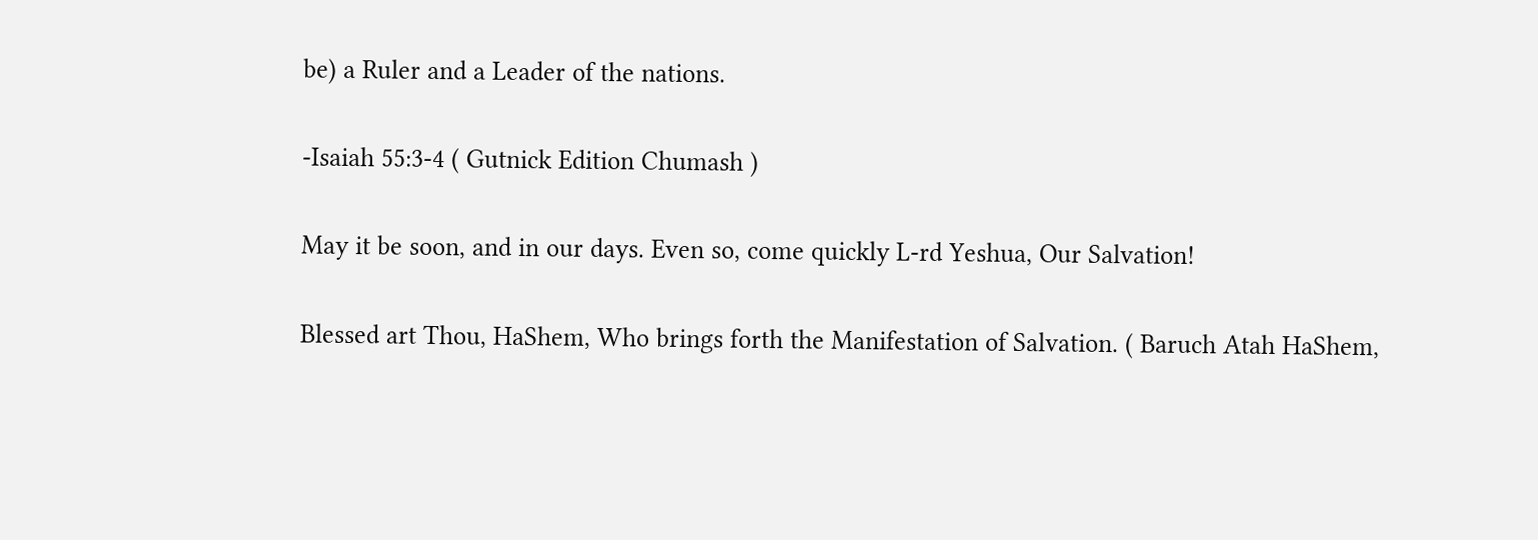be) a Ruler and a Leader of the nations.

-Isaiah 55:3-4 ( Gutnick Edition Chumash )

May it be soon, and in our days. Even so, come quickly L-rd Yeshua, Our Salvation!

Blessed art Thou, HaShem, Who brings forth the Manifestation of Salvation. ( Baruch Atah HaShem,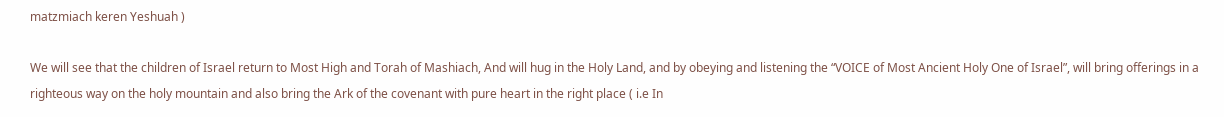matzmiach keren Yeshuah )

We will see that the children of Israel return to Most High and Torah of Mashiach, And will hug in the Holy Land, and by obeying and listening the “VOICE of Most Ancient Holy One of Israel”, will bring offerings in a righteous way on the holy mountain and also bring the Ark of the covenant with pure heart in the right place ( i.e In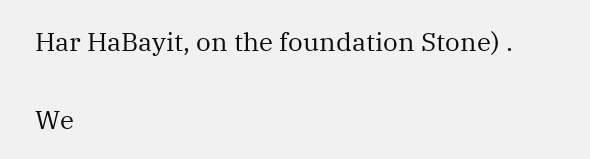Har HaBayit, on the foundation Stone) .

We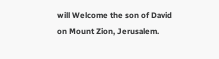will Welcome the son of David on Mount Zion, Jerusalem.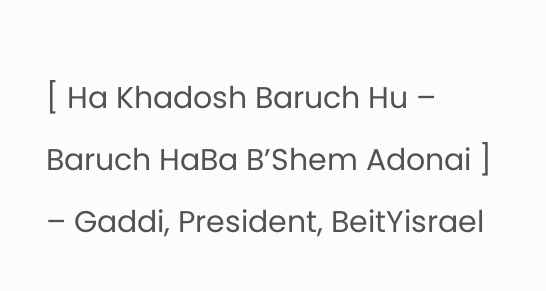[ Ha Khadosh Baruch Hu – Baruch HaBa B’Shem Adonai ] – Gaddi, President, BeitYisrael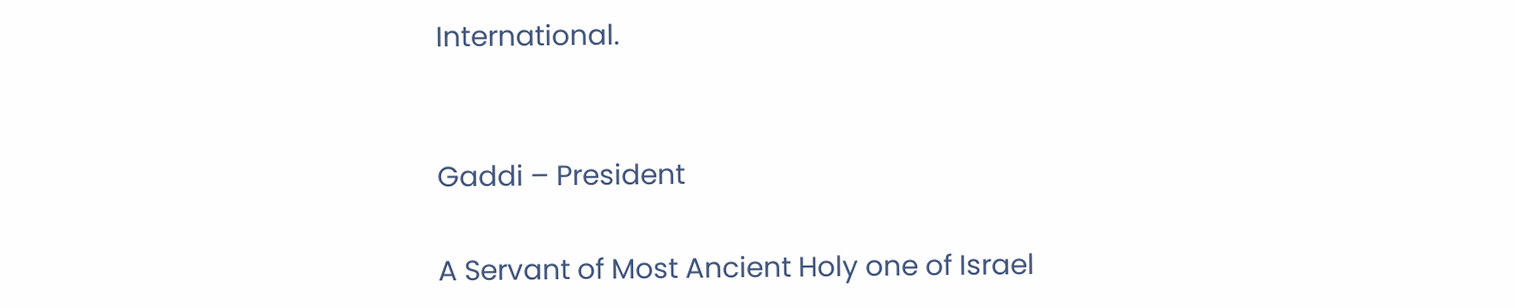International.


Gaddi – President

A Servant of Most Ancient Holy one of Israel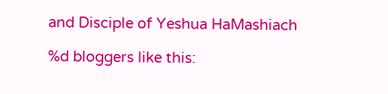and Disciple of Yeshua HaMashiach

%d bloggers like this: